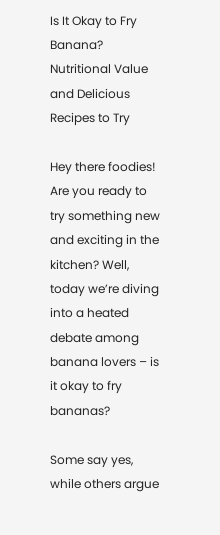Is It Okay to Fry Banana? Nutritional Value and Delicious Recipes to Try

Hey there foodies! Are you ready to try something new and exciting in the kitchen? Well, today we’re diving into a heated debate among banana lovers – is it okay to fry bananas?

Some say yes, while others argue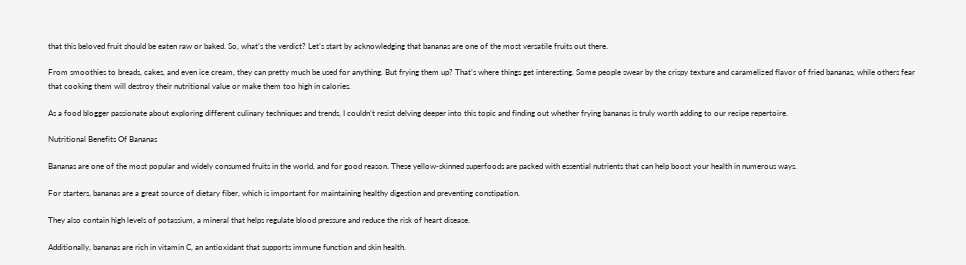that this beloved fruit should be eaten raw or baked. So, what’s the verdict? Let’s start by acknowledging that bananas are one of the most versatile fruits out there.

From smoothies to breads, cakes, and even ice cream, they can pretty much be used for anything. But frying them up? That’s where things get interesting. Some people swear by the crispy texture and caramelized flavor of fried bananas, while others fear that cooking them will destroy their nutritional value or make them too high in calories.

As a food blogger passionate about exploring different culinary techniques and trends, I couldn’t resist delving deeper into this topic and finding out whether frying bananas is truly worth adding to our recipe repertoire.

Nutritional Benefits Of Bananas

Bananas are one of the most popular and widely consumed fruits in the world, and for good reason. These yellow-skinned superfoods are packed with essential nutrients that can help boost your health in numerous ways.

For starters, bananas are a great source of dietary fiber, which is important for maintaining healthy digestion and preventing constipation.

They also contain high levels of potassium, a mineral that helps regulate blood pressure and reduce the risk of heart disease.

Additionally, bananas are rich in vitamin C, an antioxidant that supports immune function and skin health.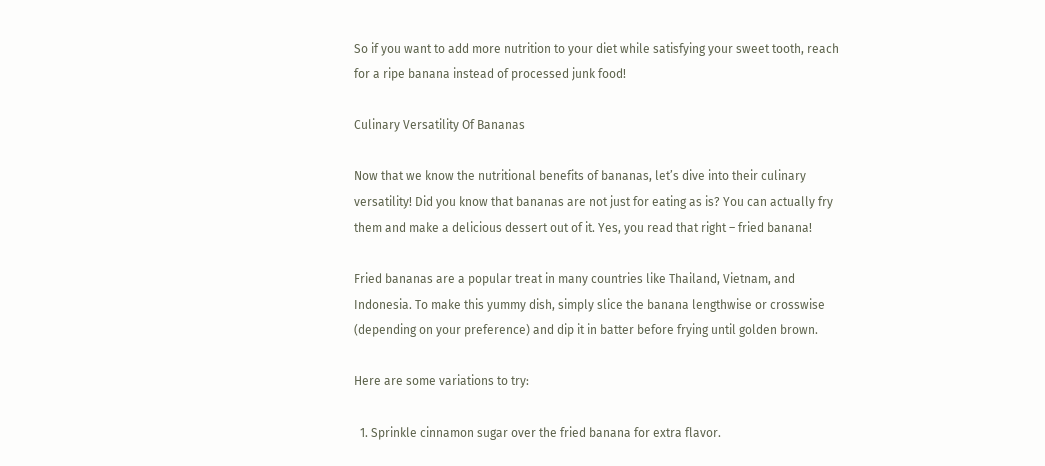So if you want to add more nutrition to your diet while satisfying your sweet tooth, reach for a ripe banana instead of processed junk food!

Culinary Versatility Of Bananas

Now that we know the nutritional benefits of bananas, let’s dive into their culinary versatility! Did you know that bananas are not just for eating as is? You can actually fry them and make a delicious dessert out of it. Yes, you read that right – fried banana!

Fried bananas are a popular treat in many countries like Thailand, Vietnam, and Indonesia. To make this yummy dish, simply slice the banana lengthwise or crosswise (depending on your preference) and dip it in batter before frying until golden brown.

Here are some variations to try:

  1. Sprinkle cinnamon sugar over the fried banana for extra flavor.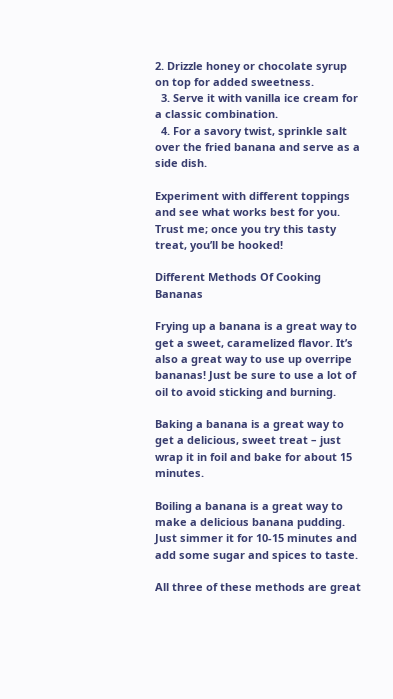2. Drizzle honey or chocolate syrup on top for added sweetness.
  3. Serve it with vanilla ice cream for a classic combination.
  4. For a savory twist, sprinkle salt over the fried banana and serve as a side dish.

Experiment with different toppings and see what works best for you. Trust me; once you try this tasty treat, you’ll be hooked!

Different Methods Of Cooking Bananas

Frying up a banana is a great way to get a sweet, caramelized flavor. It’s also a great way to use up overripe bananas! Just be sure to use a lot of oil to avoid sticking and burning.

Baking a banana is a great way to get a delicious, sweet treat – just wrap it in foil and bake for about 15 minutes.

Boiling a banana is a great way to make a delicious banana pudding. Just simmer it for 10-15 minutes and add some sugar and spices to taste.

All three of these methods are great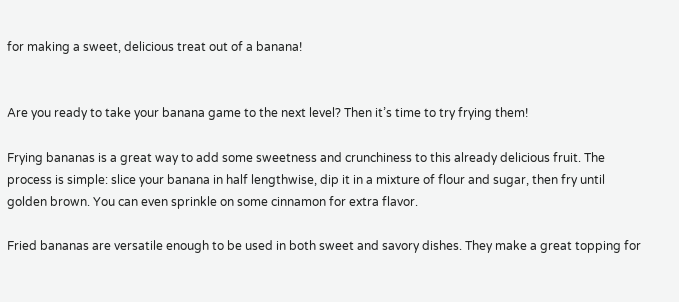for making a sweet, delicious treat out of a banana!


Are you ready to take your banana game to the next level? Then it’s time to try frying them!

Frying bananas is a great way to add some sweetness and crunchiness to this already delicious fruit. The process is simple: slice your banana in half lengthwise, dip it in a mixture of flour and sugar, then fry until golden brown. You can even sprinkle on some cinnamon for extra flavor.

Fried bananas are versatile enough to be used in both sweet and savory dishes. They make a great topping for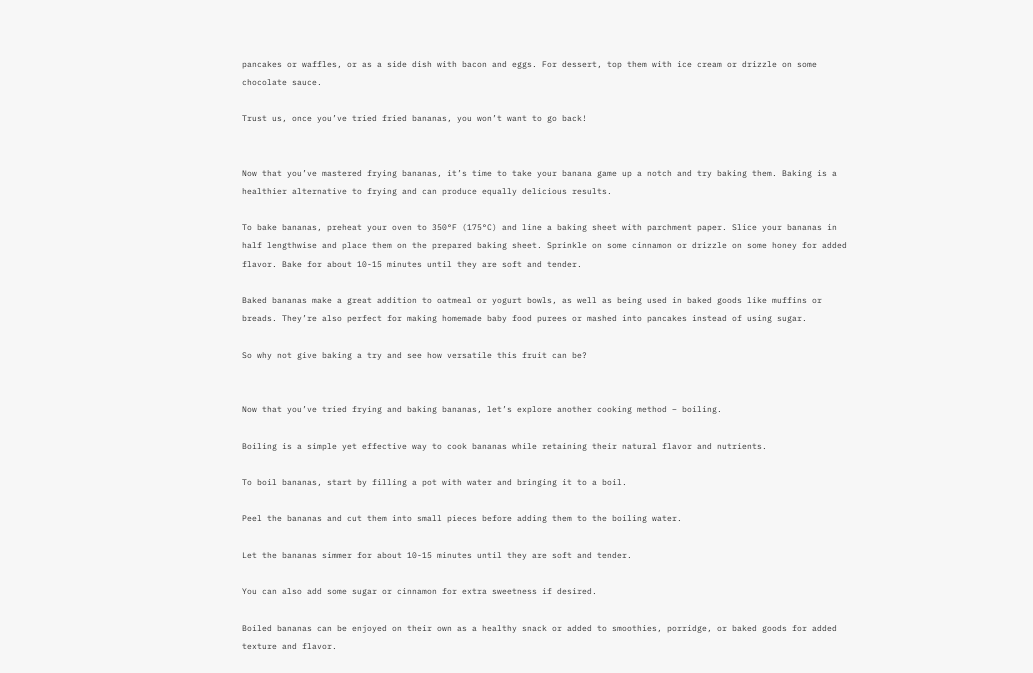pancakes or waffles, or as a side dish with bacon and eggs. For dessert, top them with ice cream or drizzle on some chocolate sauce.

Trust us, once you’ve tried fried bananas, you won’t want to go back!


Now that you’ve mastered frying bananas, it’s time to take your banana game up a notch and try baking them. Baking is a healthier alternative to frying and can produce equally delicious results.

To bake bananas, preheat your oven to 350°F (175°C) and line a baking sheet with parchment paper. Slice your bananas in half lengthwise and place them on the prepared baking sheet. Sprinkle on some cinnamon or drizzle on some honey for added flavor. Bake for about 10-15 minutes until they are soft and tender.

Baked bananas make a great addition to oatmeal or yogurt bowls, as well as being used in baked goods like muffins or breads. They’re also perfect for making homemade baby food purees or mashed into pancakes instead of using sugar.

So why not give baking a try and see how versatile this fruit can be?


Now that you’ve tried frying and baking bananas, let’s explore another cooking method – boiling.

Boiling is a simple yet effective way to cook bananas while retaining their natural flavor and nutrients.

To boil bananas, start by filling a pot with water and bringing it to a boil.

Peel the bananas and cut them into small pieces before adding them to the boiling water.

Let the bananas simmer for about 10-15 minutes until they are soft and tender.

You can also add some sugar or cinnamon for extra sweetness if desired.

Boiled bananas can be enjoyed on their own as a healthy snack or added to smoothies, porridge, or baked goods for added texture and flavor.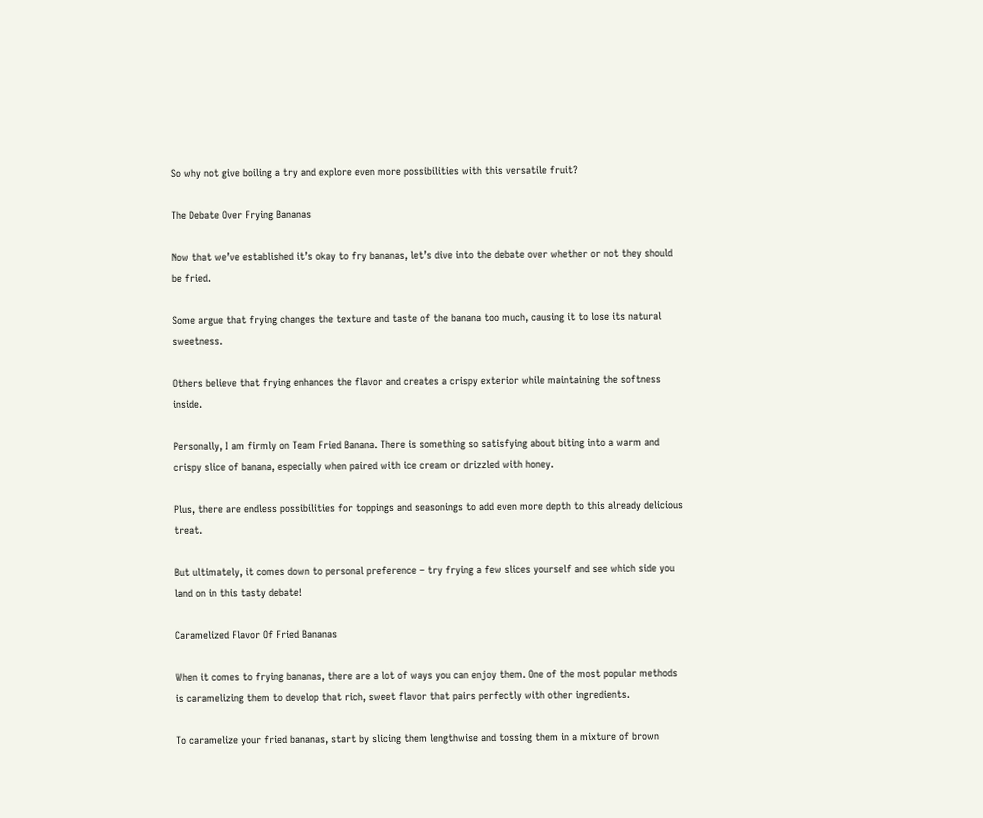So why not give boiling a try and explore even more possibilities with this versatile fruit?

The Debate Over Frying Bananas

Now that we’ve established it’s okay to fry bananas, let’s dive into the debate over whether or not they should be fried.

Some argue that frying changes the texture and taste of the banana too much, causing it to lose its natural sweetness.

Others believe that frying enhances the flavor and creates a crispy exterior while maintaining the softness inside.

Personally, I am firmly on Team Fried Banana. There is something so satisfying about biting into a warm and crispy slice of banana, especially when paired with ice cream or drizzled with honey.

Plus, there are endless possibilities for toppings and seasonings to add even more depth to this already delicious treat.

But ultimately, it comes down to personal preference – try frying a few slices yourself and see which side you land on in this tasty debate!

Caramelized Flavor Of Fried Bananas

When it comes to frying bananas, there are a lot of ways you can enjoy them. One of the most popular methods is caramelizing them to develop that rich, sweet flavor that pairs perfectly with other ingredients.

To caramelize your fried bananas, start by slicing them lengthwise and tossing them in a mixture of brown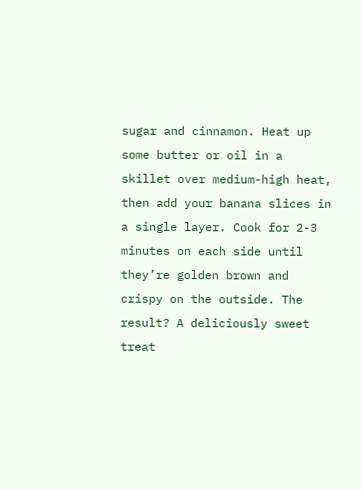sugar and cinnamon. Heat up some butter or oil in a skillet over medium-high heat, then add your banana slices in a single layer. Cook for 2-3 minutes on each side until they’re golden brown and crispy on the outside. The result? A deliciously sweet treat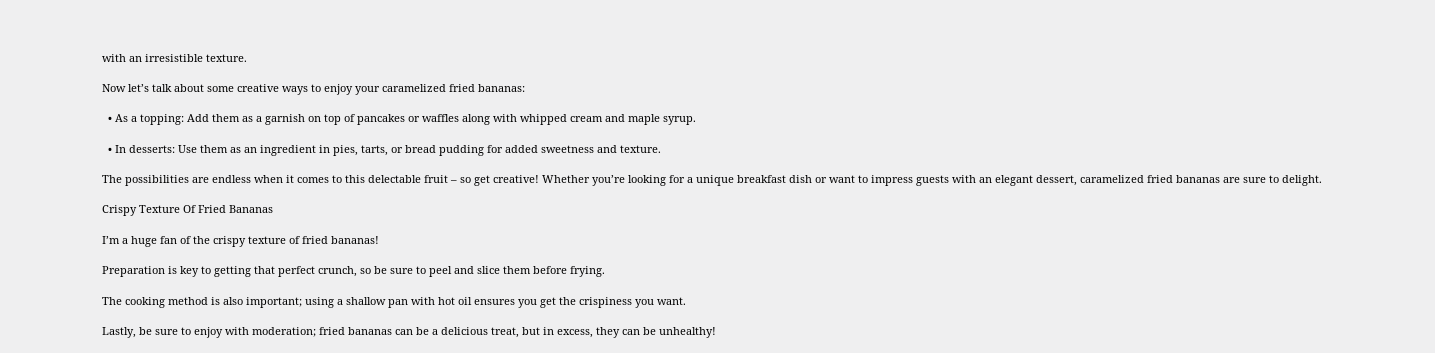with an irresistible texture.

Now let’s talk about some creative ways to enjoy your caramelized fried bananas:

  • As a topping: Add them as a garnish on top of pancakes or waffles along with whipped cream and maple syrup.

  • In desserts: Use them as an ingredient in pies, tarts, or bread pudding for added sweetness and texture.

The possibilities are endless when it comes to this delectable fruit – so get creative! Whether you’re looking for a unique breakfast dish or want to impress guests with an elegant dessert, caramelized fried bananas are sure to delight.

Crispy Texture Of Fried Bananas

I’m a huge fan of the crispy texture of fried bananas!

Preparation is key to getting that perfect crunch, so be sure to peel and slice them before frying.

The cooking method is also important; using a shallow pan with hot oil ensures you get the crispiness you want.

Lastly, be sure to enjoy with moderation; fried bananas can be a delicious treat, but in excess, they can be unhealthy!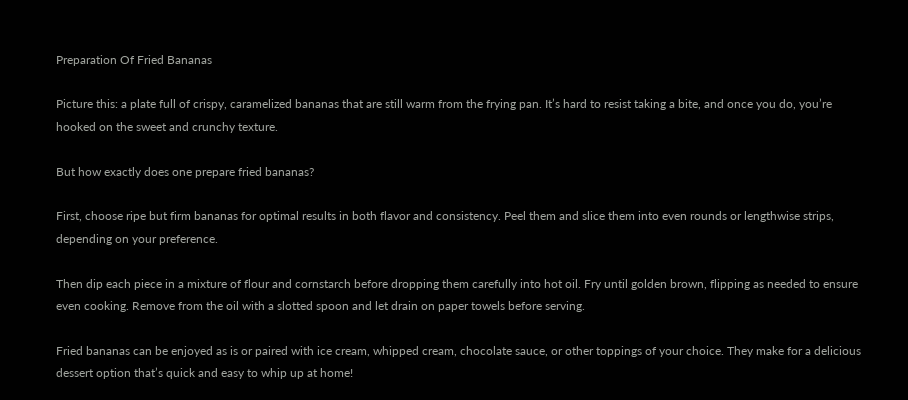Preparation Of Fried Bananas

Picture this: a plate full of crispy, caramelized bananas that are still warm from the frying pan. It’s hard to resist taking a bite, and once you do, you’re hooked on the sweet and crunchy texture.

But how exactly does one prepare fried bananas?

First, choose ripe but firm bananas for optimal results in both flavor and consistency. Peel them and slice them into even rounds or lengthwise strips, depending on your preference.

Then dip each piece in a mixture of flour and cornstarch before dropping them carefully into hot oil. Fry until golden brown, flipping as needed to ensure even cooking. Remove from the oil with a slotted spoon and let drain on paper towels before serving.

Fried bananas can be enjoyed as is or paired with ice cream, whipped cream, chocolate sauce, or other toppings of your choice. They make for a delicious dessert option that’s quick and easy to whip up at home!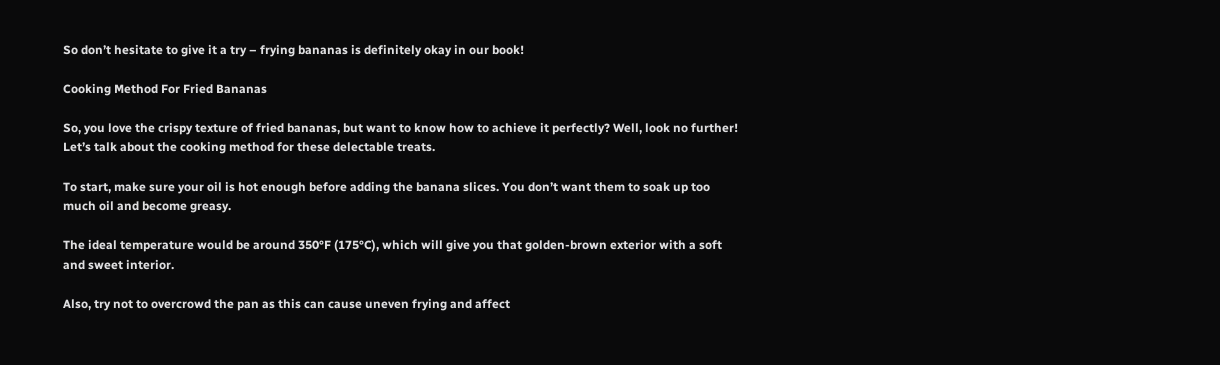So don’t hesitate to give it a try – frying bananas is definitely okay in our book!

Cooking Method For Fried Bananas

So, you love the crispy texture of fried bananas, but want to know how to achieve it perfectly? Well, look no further! Let’s talk about the cooking method for these delectable treats.

To start, make sure your oil is hot enough before adding the banana slices. You don’t want them to soak up too much oil and become greasy.

The ideal temperature would be around 350°F (175°C), which will give you that golden-brown exterior with a soft and sweet interior.

Also, try not to overcrowd the pan as this can cause uneven frying and affect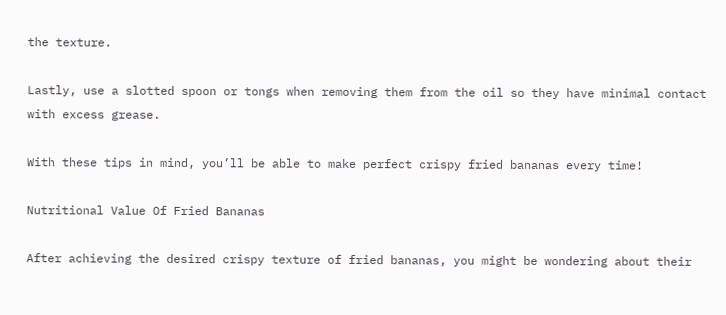the texture.

Lastly, use a slotted spoon or tongs when removing them from the oil so they have minimal contact with excess grease.

With these tips in mind, you’ll be able to make perfect crispy fried bananas every time!

Nutritional Value Of Fried Bananas

After achieving the desired crispy texture of fried bananas, you might be wondering about their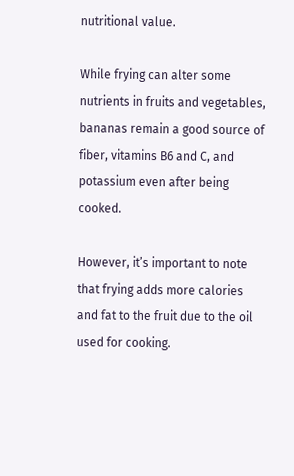nutritional value.

While frying can alter some nutrients in fruits and vegetables, bananas remain a good source of fiber, vitamins B6 and C, and potassium even after being cooked.

However, it’s important to note that frying adds more calories and fat to the fruit due to the oil used for cooking.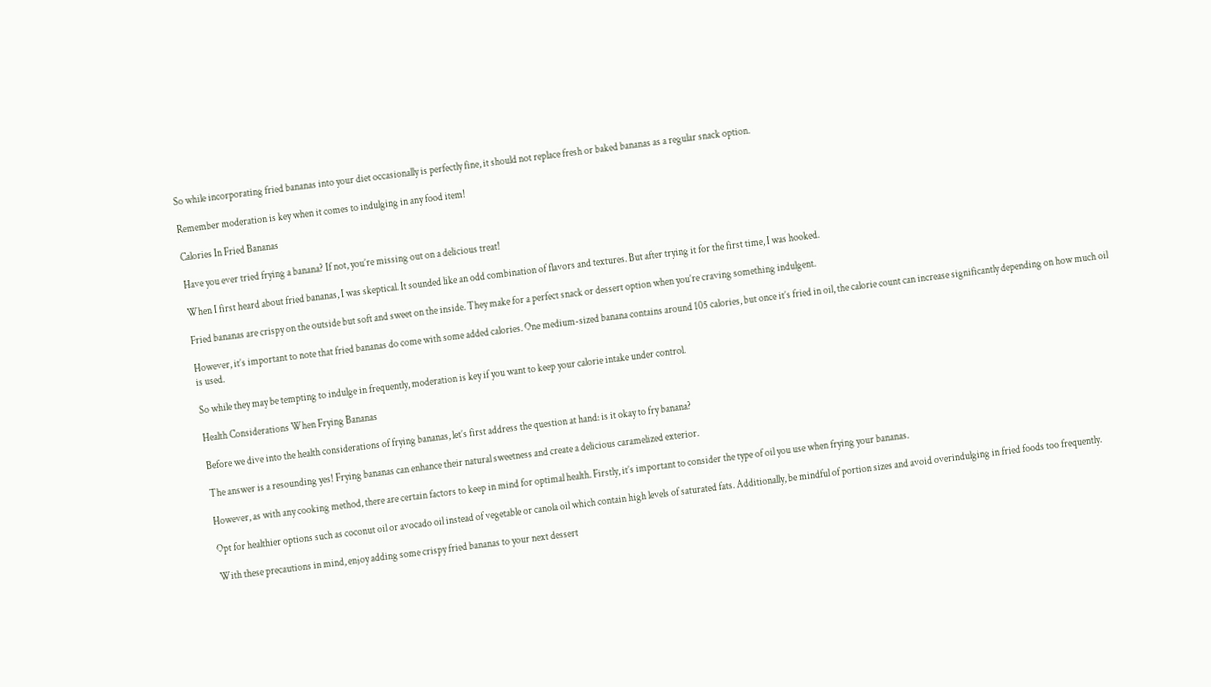So while incorporating fried bananas into your diet occasionally is perfectly fine, it should not replace fresh or baked bananas as a regular snack option.

Remember moderation is key when it comes to indulging in any food item!

Calories In Fried Bananas

Have you ever tried frying a banana? If not, you’re missing out on a delicious treat!

When I first heard about fried bananas, I was skeptical. It sounded like an odd combination of flavors and textures. But after trying it for the first time, I was hooked.

Fried bananas are crispy on the outside but soft and sweet on the inside. They make for a perfect snack or dessert option when you’re craving something indulgent.

However, it’s important to note that fried bananas do come with some added calories. One medium-sized banana contains around 105 calories, but once it’s fried in oil, the calorie count can increase significantly depending on how much oil is used.

So while they may be tempting to indulge in frequently, moderation is key if you want to keep your calorie intake under control.

Health Considerations When Frying Bananas

Before we dive into the health considerations of frying bananas, let’s first address the question at hand: is it okay to fry banana?

The answer is a resounding yes! Frying bananas can enhance their natural sweetness and create a delicious caramelized exterior.

However, as with any cooking method, there are certain factors to keep in mind for optimal health. Firstly, it’s important to consider the type of oil you use when frying your bananas.

Opt for healthier options such as coconut oil or avocado oil instead of vegetable or canola oil which contain high levels of saturated fats. Additionally, be mindful of portion sizes and avoid overindulging in fried foods too frequently.

With these precautions in mind, enjoy adding some crispy fried bananas to your next dessert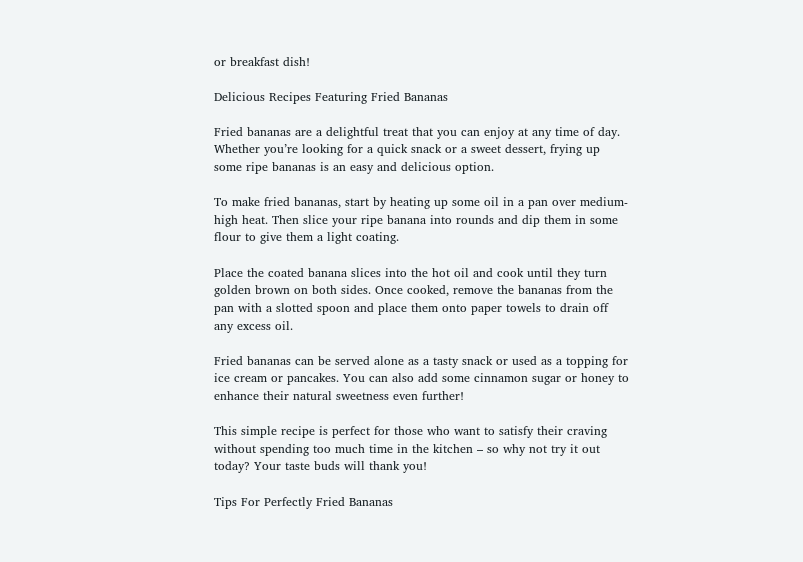or breakfast dish!

Delicious Recipes Featuring Fried Bananas

Fried bananas are a delightful treat that you can enjoy at any time of day. Whether you’re looking for a quick snack or a sweet dessert, frying up some ripe bananas is an easy and delicious option.

To make fried bananas, start by heating up some oil in a pan over medium-high heat. Then slice your ripe banana into rounds and dip them in some flour to give them a light coating.

Place the coated banana slices into the hot oil and cook until they turn golden brown on both sides. Once cooked, remove the bananas from the pan with a slotted spoon and place them onto paper towels to drain off any excess oil.

Fried bananas can be served alone as a tasty snack or used as a topping for ice cream or pancakes. You can also add some cinnamon sugar or honey to enhance their natural sweetness even further!

This simple recipe is perfect for those who want to satisfy their craving without spending too much time in the kitchen – so why not try it out today? Your taste buds will thank you!

Tips For Perfectly Fried Bananas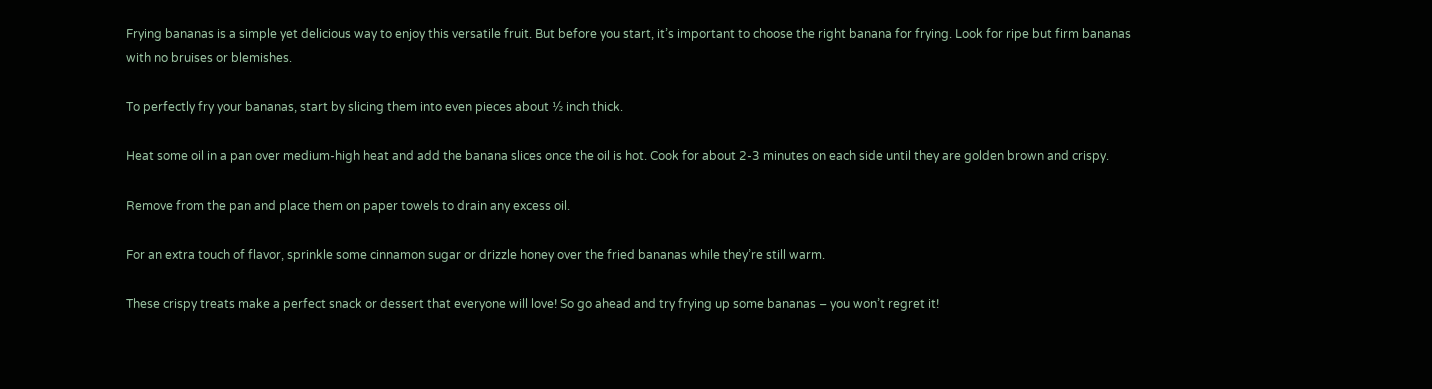Frying bananas is a simple yet delicious way to enjoy this versatile fruit. But before you start, it’s important to choose the right banana for frying. Look for ripe but firm bananas with no bruises or blemishes.

To perfectly fry your bananas, start by slicing them into even pieces about ½ inch thick.

Heat some oil in a pan over medium-high heat and add the banana slices once the oil is hot. Cook for about 2-3 minutes on each side until they are golden brown and crispy.

Remove from the pan and place them on paper towels to drain any excess oil.

For an extra touch of flavor, sprinkle some cinnamon sugar or drizzle honey over the fried bananas while they’re still warm.

These crispy treats make a perfect snack or dessert that everyone will love! So go ahead and try frying up some bananas – you won’t regret it!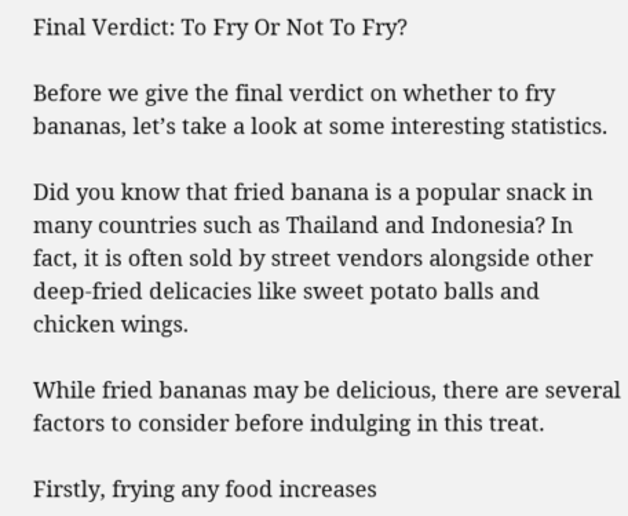Final Verdict: To Fry Or Not To Fry?

Before we give the final verdict on whether to fry bananas, let’s take a look at some interesting statistics.

Did you know that fried banana is a popular snack in many countries such as Thailand and Indonesia? In fact, it is often sold by street vendors alongside other deep-fried delicacies like sweet potato balls and chicken wings.

While fried bananas may be delicious, there are several factors to consider before indulging in this treat.

Firstly, frying any food increases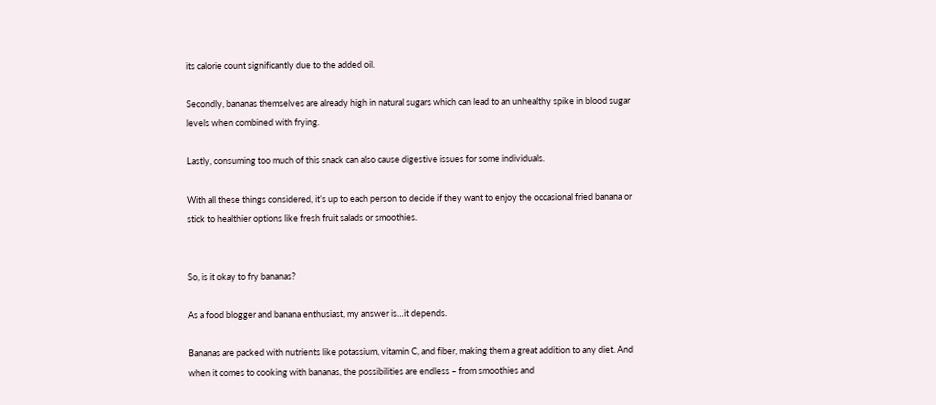its calorie count significantly due to the added oil.

Secondly, bananas themselves are already high in natural sugars which can lead to an unhealthy spike in blood sugar levels when combined with frying.

Lastly, consuming too much of this snack can also cause digestive issues for some individuals.

With all these things considered, it’s up to each person to decide if they want to enjoy the occasional fried banana or stick to healthier options like fresh fruit salads or smoothies.


So, is it okay to fry bananas?

As a food blogger and banana enthusiast, my answer is…it depends.

Bananas are packed with nutrients like potassium, vitamin C, and fiber, making them a great addition to any diet. And when it comes to cooking with bananas, the possibilities are endless – from smoothies and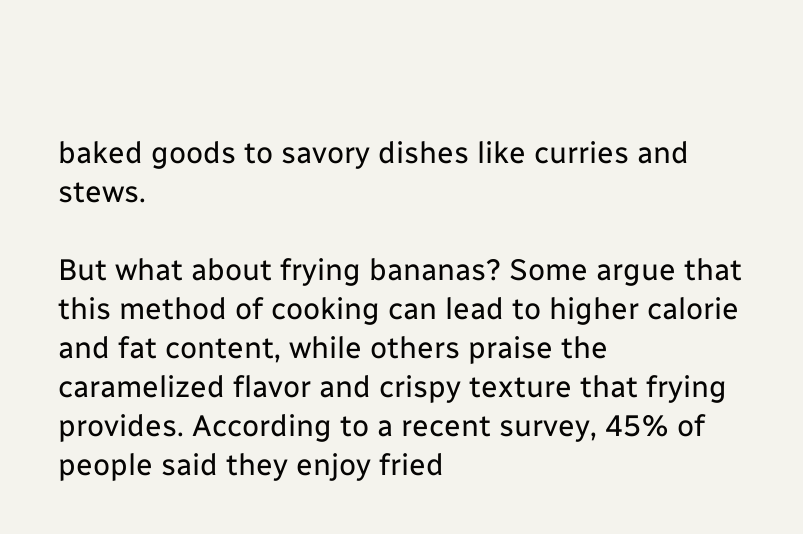baked goods to savory dishes like curries and stews.

But what about frying bananas? Some argue that this method of cooking can lead to higher calorie and fat content, while others praise the caramelized flavor and crispy texture that frying provides. According to a recent survey, 45% of people said they enjoy fried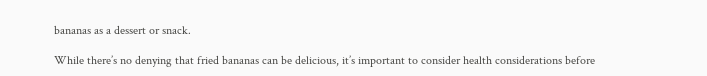bananas as a dessert or snack.

While there’s no denying that fried bananas can be delicious, it’s important to consider health considerations before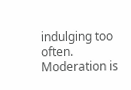indulging too often. Moderation is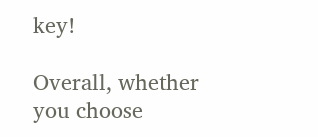key!

Overall, whether you choose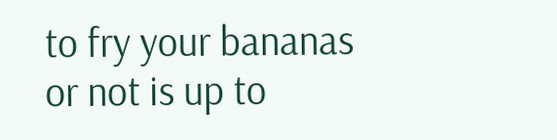to fry your bananas or not is up to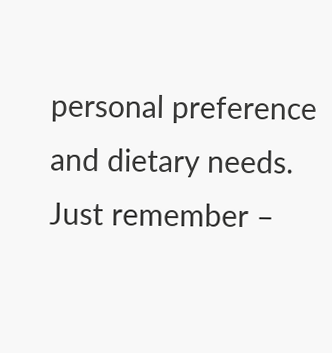personal preference and dietary needs. Just remember –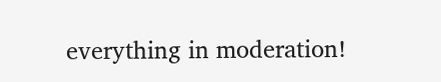everything in moderation!